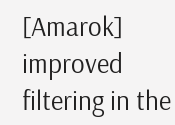[Amarok] improved filtering in the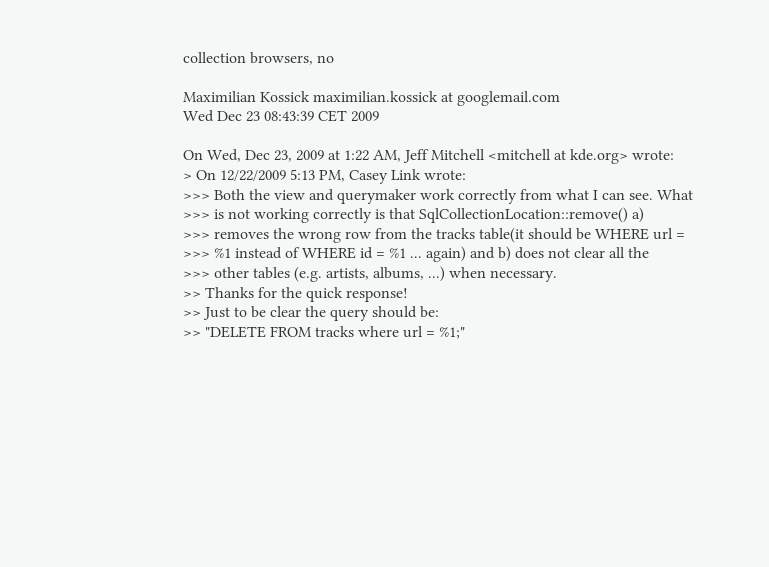collection browsers, no

Maximilian Kossick maximilian.kossick at googlemail.com
Wed Dec 23 08:43:39 CET 2009

On Wed, Dec 23, 2009 at 1:22 AM, Jeff Mitchell <mitchell at kde.org> wrote:
> On 12/22/2009 5:13 PM, Casey Link wrote:
>>> Both the view and querymaker work correctly from what I can see. What
>>> is not working correctly is that SqlCollectionLocation::remove() a)
>>> removes the wrong row from the tracks table(it should be WHERE url =
>>> %1 instead of WHERE id = %1 ... again) and b) does not clear all the
>>> other tables (e.g. artists, albums, ...) when necessary.
>> Thanks for the quick response!
>> Just to be clear the query should be:
>> "DELETE FROM tracks where url = %1;"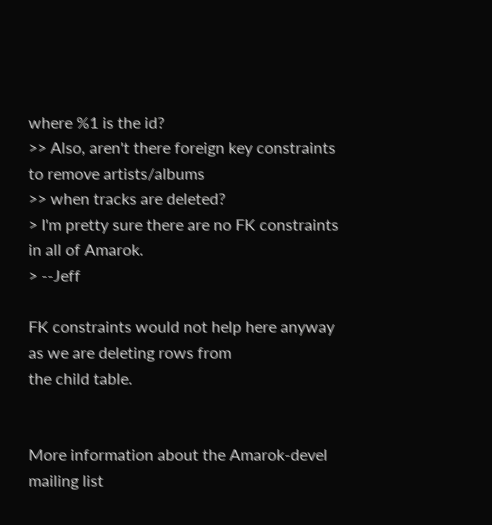where %1 is the id?
>> Also, aren't there foreign key constraints to remove artists/albums
>> when tracks are deleted?
> I'm pretty sure there are no FK constraints in all of Amarok.
> --Jeff

FK constraints would not help here anyway as we are deleting rows from
the child table.


More information about the Amarok-devel mailing list